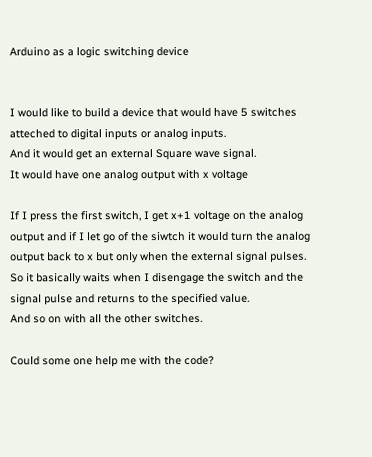Arduino as a logic switching device


I would like to build a device that would have 5 switches atteched to digital inputs or analog inputs.
And it would get an external Square wave signal.
It would have one analog output with x voltage

If I press the first switch, I get x+1 voltage on the analog output and if I let go of the siwtch it would turn the analog output back to x but only when the external signal pulses. So it basically waits when I disengage the switch and the signal pulse and returns to the specified value.
And so on with all the other switches.

Could some one help me with the code?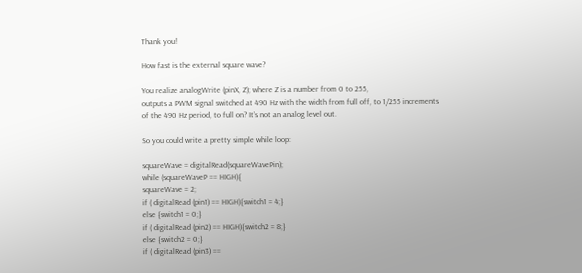Thank you!

How fast is the external square wave?

You realize analogWrite (pinX, Z); where Z is a number from 0 to 255,
outputs a PWM signal switched at 490 Hz with the width from full off, to 1/255 increments of the 490 Hz period, to full on? It’s not an analog level out.

So you could write a pretty simple while loop:

squareWave = digitalRead(squareWavePin);
while (squareWaveP == HIGH){
squareWave = 2;
if ( digitalRead (pin1) == HIGH){switch1 = 4;}
else {switch1 = 0;}
if ( digitalRead (pin2) == HIGH){switch2 = 8;}
else {switch2 = 0;}
if ( digitalRead (pin3) ==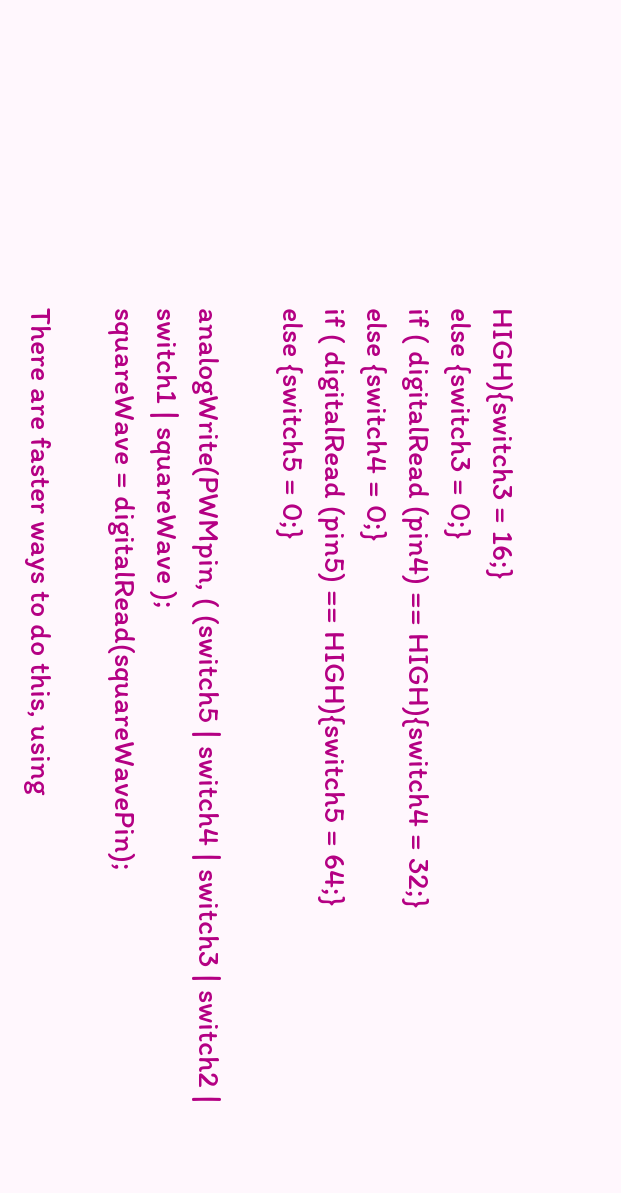HIGH){switch3 = 16;}
else {switch3 = 0;}
if ( digitalRead (pin4) == HIGH){switch4 = 32;}
else {switch4 = 0;}
if ( digitalRead (pin5) == HIGH){switch5 = 64;}
else {switch5 = 0;}

analogWrite(PWMpin, ( (switch5 | switch4 | switch3 | switch2 | switch1 | squareWave );
squareWave = digitalRead(squareWavePin);

There are faster ways to do this, using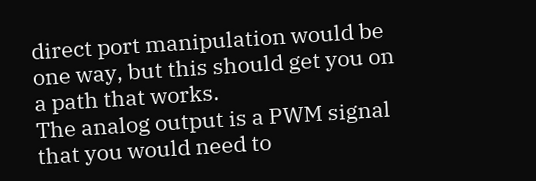direct port manipulation would be one way, but this should get you on a path that works.
The analog output is a PWM signal that you would need to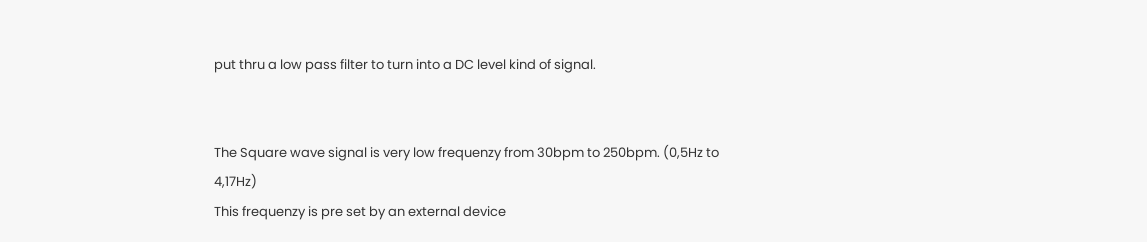put thru a low pass filter to turn into a DC level kind of signal.


The Square wave signal is very low frequenzy from 30bpm to 250bpm. (0,5Hz to 4,17Hz)
This frequenzy is pre set by an external device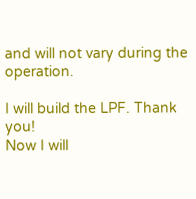and will not vary during the operation.

I will build the LPF. Thank you!
Now I will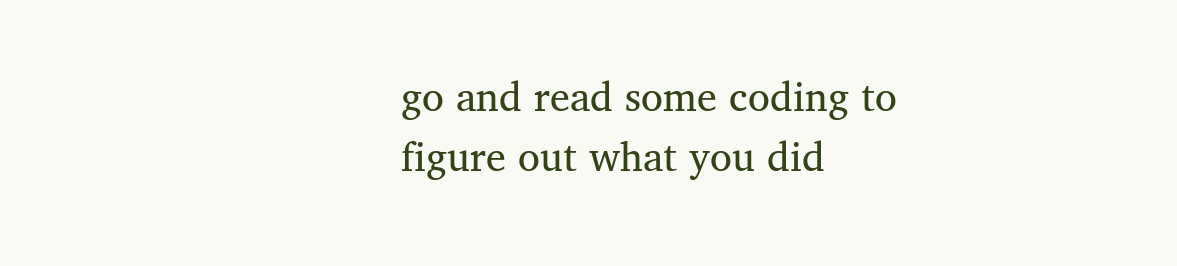go and read some coding to figure out what you did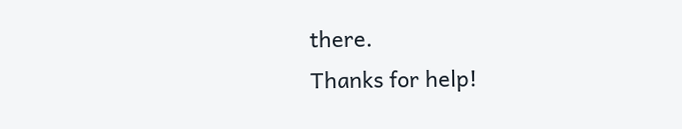there.
Thanks for help!